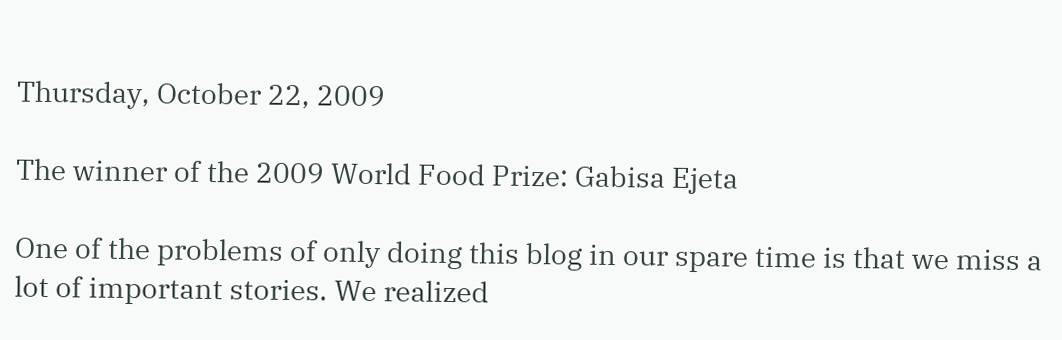Thursday, October 22, 2009

The winner of the 2009 World Food Prize: Gabisa Ejeta

One of the problems of only doing this blog in our spare time is that we miss a lot of important stories. We realized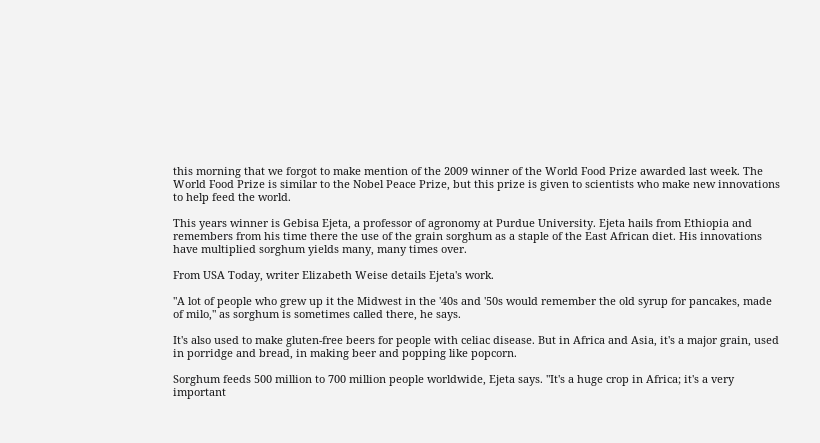this morning that we forgot to make mention of the 2009 winner of the World Food Prize awarded last week. The World Food Prize is similar to the Nobel Peace Prize, but this prize is given to scientists who make new innovations to help feed the world.

This years winner is Gebisa Ejeta, a professor of agronomy at Purdue University. Ejeta hails from Ethiopia and remembers from his time there the use of the grain sorghum as a staple of the East African diet. His innovations have multiplied sorghum yields many, many times over.

From USA Today, writer Elizabeth Weise details Ejeta's work.

"A lot of people who grew up it the Midwest in the '40s and '50s would remember the old syrup for pancakes, made of milo," as sorghum is sometimes called there, he says.

It's also used to make gluten-free beers for people with celiac disease. But in Africa and Asia, it's a major grain, used in porridge and bread, in making beer and popping like popcorn.

Sorghum feeds 500 million to 700 million people worldwide, Ejeta says. "It's a huge crop in Africa; it's a very important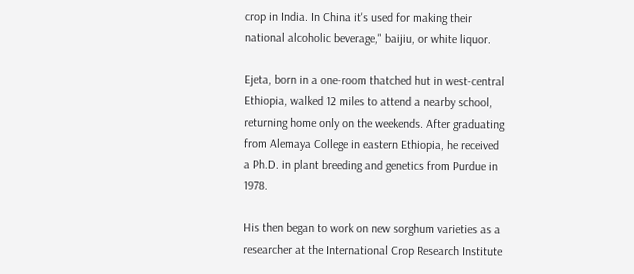crop in India. In China it's used for making their national alcoholic beverage," baijiu, or white liquor.

Ejeta, born in a one-room thatched hut in west-central Ethiopia, walked 12 miles to attend a nearby school, returning home only on the weekends. After graduating from Alemaya College in eastern Ethiopia, he received a Ph.D. in plant breeding and genetics from Purdue in 1978.

His then began to work on new sorghum varieties as a researcher at the International Crop Research Institute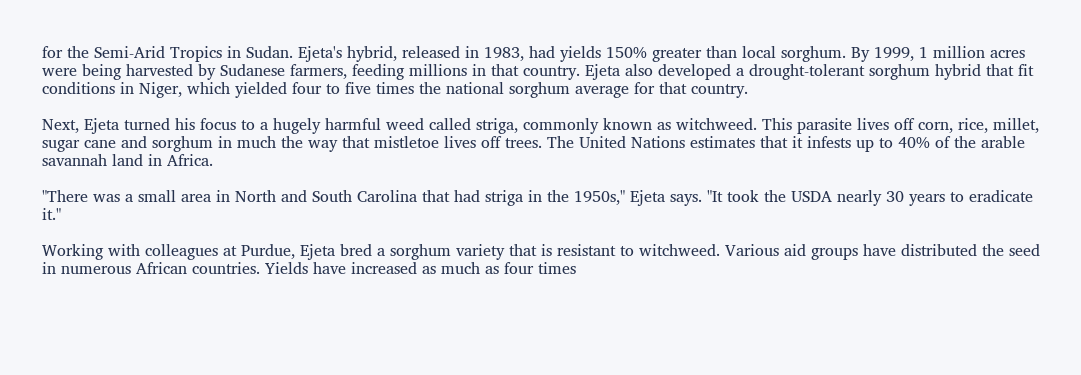for the Semi-Arid Tropics in Sudan. Ejeta's hybrid, released in 1983, had yields 150% greater than local sorghum. By 1999, 1 million acres were being harvested by Sudanese farmers, feeding millions in that country. Ejeta also developed a drought-tolerant sorghum hybrid that fit conditions in Niger, which yielded four to five times the national sorghum average for that country.

Next, Ejeta turned his focus to a hugely harmful weed called striga, commonly known as witchweed. This parasite lives off corn, rice, millet, sugar cane and sorghum in much the way that mistletoe lives off trees. The United Nations estimates that it infests up to 40% of the arable savannah land in Africa.

"There was a small area in North and South Carolina that had striga in the 1950s," Ejeta says. "It took the USDA nearly 30 years to eradicate it."

Working with colleagues at Purdue, Ejeta bred a sorghum variety that is resistant to witchweed. Various aid groups have distributed the seed in numerous African countries. Yields have increased as much as four times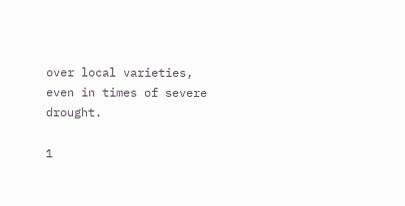over local varieties, even in times of severe drought.

1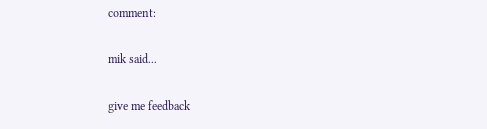comment:

mik said...

give me feedback